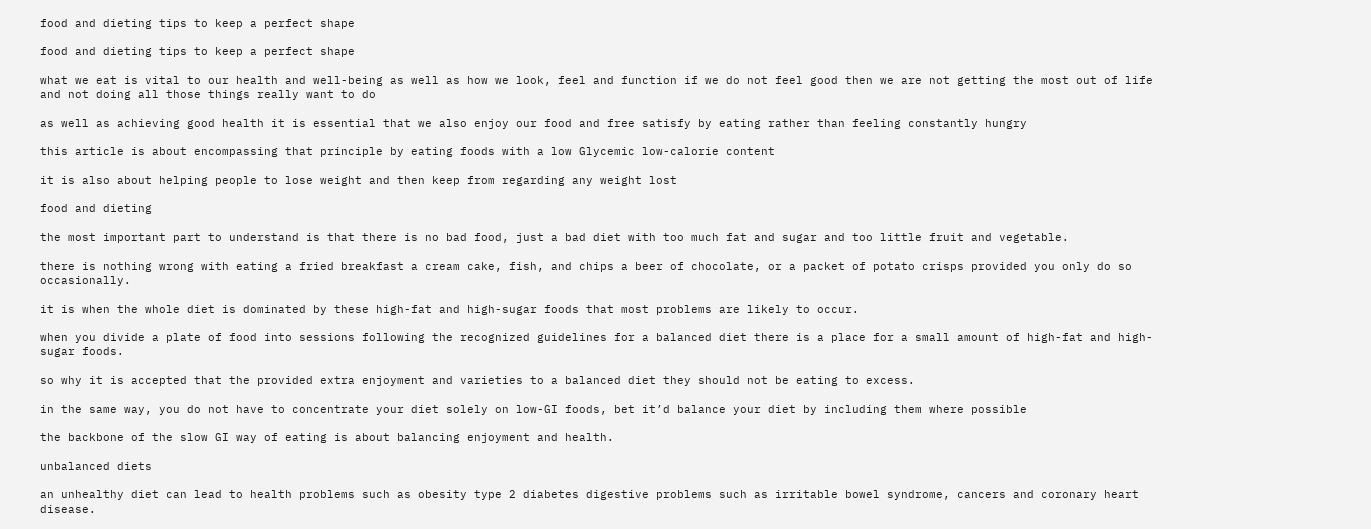food and dieting tips to keep a perfect shape

food and dieting tips to keep a perfect shape

what we eat is vital to our health and well-being as well as how we look, feel and function if we do not feel good then we are not getting the most out of life and not doing all those things really want to do

as well as achieving good health it is essential that we also enjoy our food and free satisfy by eating rather than feeling constantly hungry

this article is about encompassing that principle by eating foods with a low Glycemic low-calorie content

it is also about helping people to lose weight and then keep from regarding any weight lost

food and dieting

the most important part to understand is that there is no bad food, just a bad diet with too much fat and sugar and too little fruit and vegetable.

there is nothing wrong with eating a fried breakfast a cream cake, fish, and chips a beer of chocolate, or a packet of potato crisps provided you only do so occasionally.

it is when the whole diet is dominated by these high-fat and high-sugar foods that most problems are likely to occur.

when you divide a plate of food into sessions following the recognized guidelines for a balanced diet there is a place for a small amount of high-fat and high-sugar foods.

so why it is accepted that the provided extra enjoyment and varieties to a balanced diet they should not be eating to excess.

in the same way, you do not have to concentrate your diet solely on low-GI foods, bet it’d balance your diet by including them where possible

the backbone of the slow GI way of eating is about balancing enjoyment and health.

unbalanced diets

an unhealthy diet can lead to health problems such as obesity type 2 diabetes digestive problems such as irritable bowel syndrome, cancers and coronary heart disease.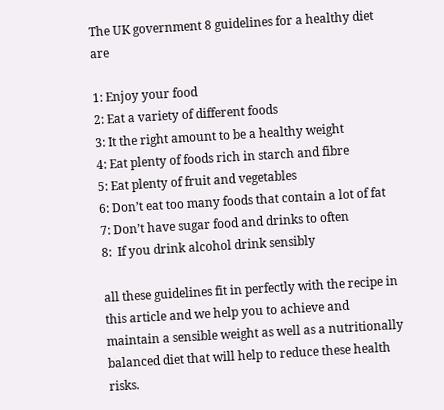The UK government 8 guidelines for a healthy diet are

1: Enjoy your food
2: Eat a variety of different foods
3: It the right amount to be a healthy weight
4: Eat plenty of foods rich in starch and fibre
5: Eat plenty of fruit and vegetables
6: Don’t eat too many foods that contain a lot of fat
7: Don’t have sugar food and drinks to often
8:  If you drink alcohol drink sensibly

all these guidelines fit in perfectly with the recipe in this article and we help you to achieve and maintain a sensible weight as well as a nutritionally balanced diet that will help to reduce these health risks.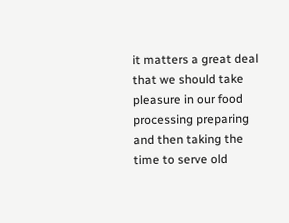it matters a great deal that we should take pleasure in our food processing preparing and then taking the time to serve old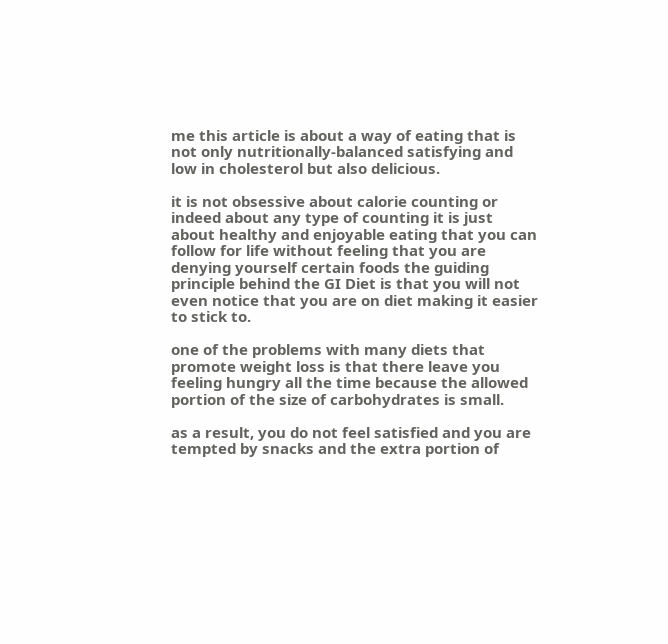me this article is about a way of eating that is not only nutritionally-balanced satisfying and low in cholesterol but also delicious.

it is not obsessive about calorie counting or indeed about any type of counting it is just about healthy and enjoyable eating that you can follow for life without feeling that you are denying yourself certain foods the guiding principle behind the GI Diet is that you will not even notice that you are on diet making it easier to stick to.

one of the problems with many diets that promote weight loss is that there leave you feeling hungry all the time because the allowed portion of the size of carbohydrates is small.

as a result, you do not feel satisfied and you are tempted by snacks and the extra portion of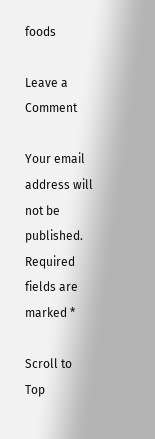foods

Leave a Comment

Your email address will not be published. Required fields are marked *

Scroll to Top